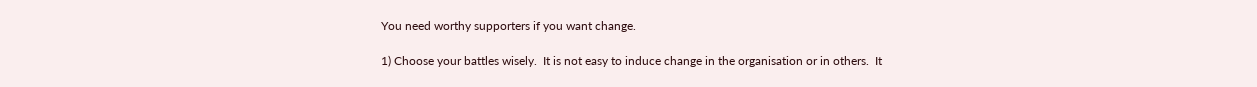You need worthy supporters if you want change.

1) Choose your battles wisely.  It is not easy to induce change in the organisation or in others.  It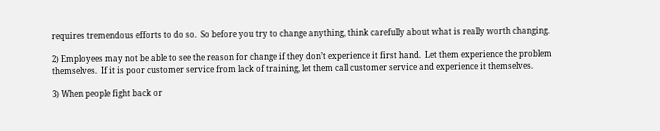requires tremendous efforts to do so.  So before you try to change anything, think carefully about what is really worth changing.

2) Employees may not be able to see the reason for change if they don’t experience it first hand.  Let them experience the problem themselves.  If it is poor customer service from lack of training, let them call customer service and experience it themselves.

3) When people fight back or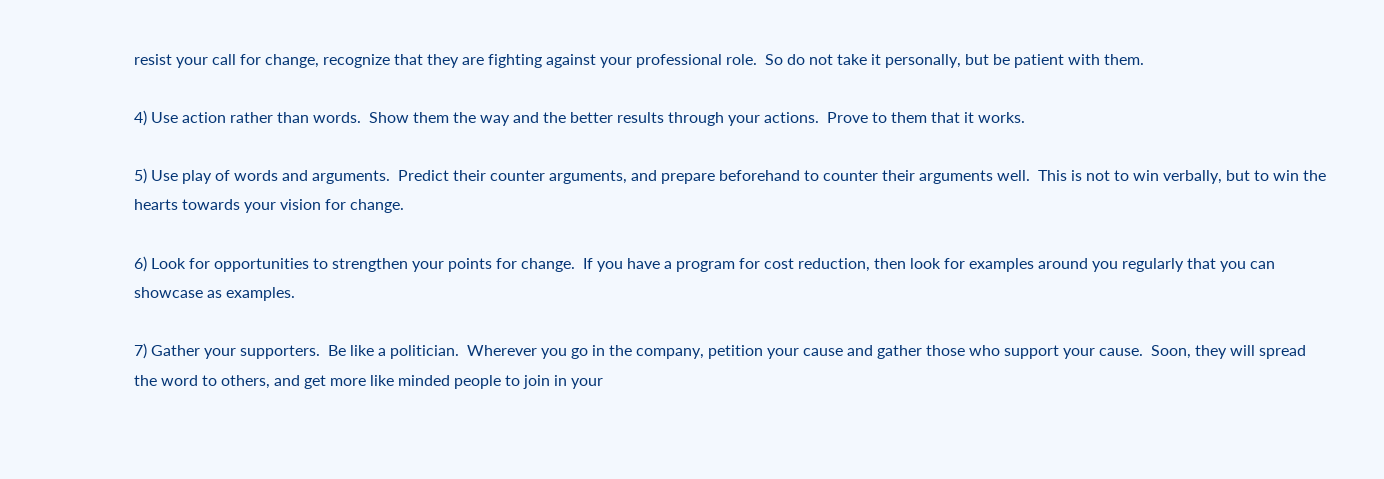resist your call for change, recognize that they are fighting against your professional role.  So do not take it personally, but be patient with them.

4) Use action rather than words.  Show them the way and the better results through your actions.  Prove to them that it works.

5) Use play of words and arguments.  Predict their counter arguments, and prepare beforehand to counter their arguments well.  This is not to win verbally, but to win the hearts towards your vision for change.

6) Look for opportunities to strengthen your points for change.  If you have a program for cost reduction, then look for examples around you regularly that you can showcase as examples.

7) Gather your supporters.  Be like a politician.  Wherever you go in the company, petition your cause and gather those who support your cause.  Soon, they will spread the word to others, and get more like minded people to join in your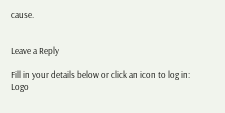cause.


Leave a Reply

Fill in your details below or click an icon to log in: Logo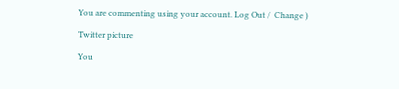You are commenting using your account. Log Out /  Change )

Twitter picture

You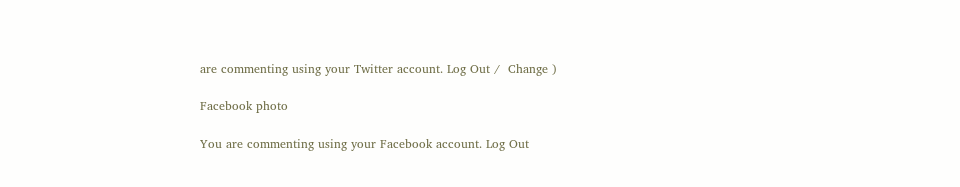are commenting using your Twitter account. Log Out /  Change )

Facebook photo

You are commenting using your Facebook account. Log Out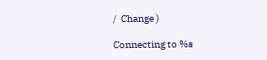/  Change )

Connecting to %s